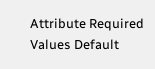Attribute Required Values Default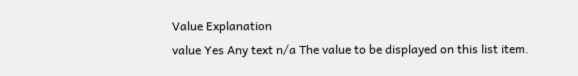Value Explanation
value Yes Any text n/a The value to be displayed on this list item.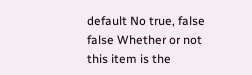default No true, false false Whether or not this item is the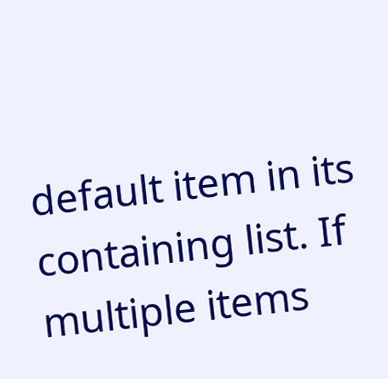default item in its containing list. If multiple items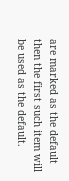are marked as the default then the first such item will be used as the default.